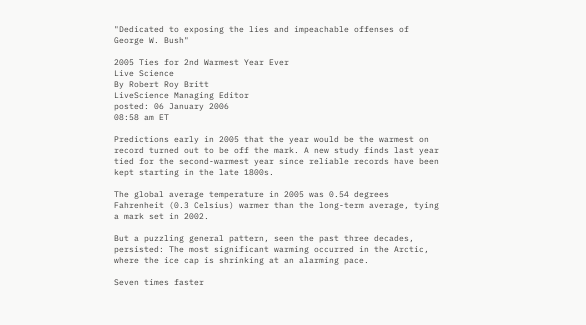"Dedicated to exposing the lies and impeachable offenses of George W. Bush"

2005 Ties for 2nd Warmest Year Ever
Live Science
By Robert Roy Britt
LiveScience Managing Editor
posted: 06 January 2006
08:58 am ET

Predictions early in 2005 that the year would be the warmest on record turned out to be off the mark. A new study finds last year tied for the second-warmest year since reliable records have been kept starting in the late 1800s.

The global average temperature in 2005 was 0.54 degrees Fahrenheit (0.3 Celsius) warmer than the long-term average, tying a mark set in 2002.

But a puzzling general pattern, seen the past three decades, persisted: The most significant warming occurred in the Arctic, where the ice cap is shrinking at an alarming pace.

Seven times faster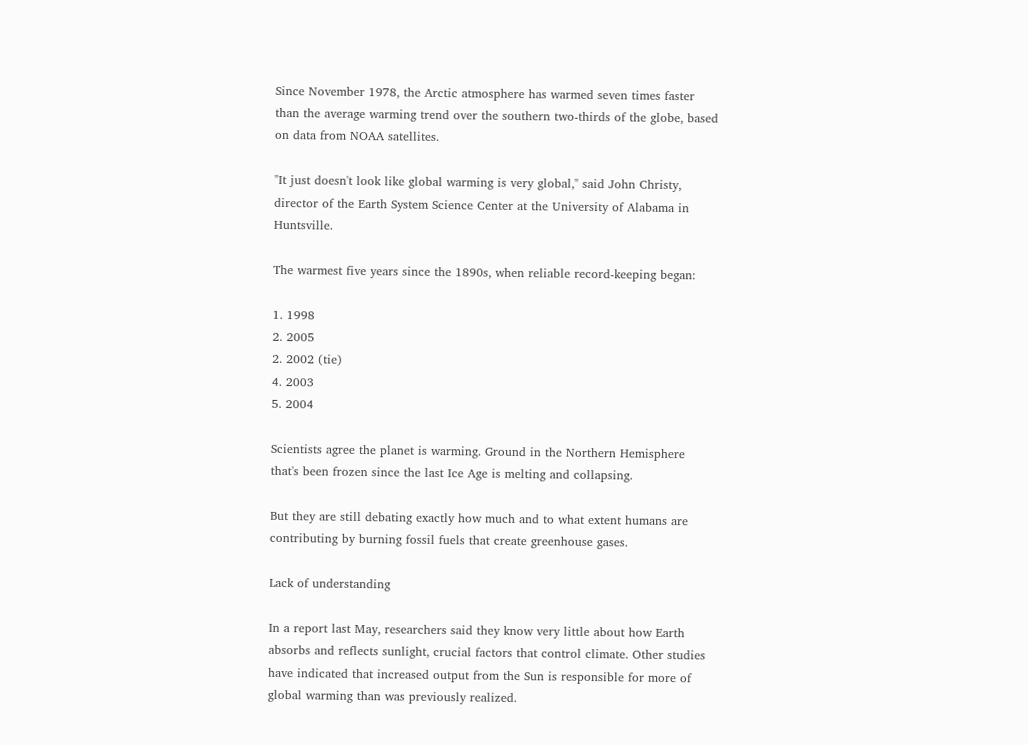Since November 1978, the Arctic atmosphere has warmed seven times faster than the average warming trend over the southern two-thirds of the globe, based on data from NOAA satellites.

"It just doesn't look like global warming is very global," said John Christy, director of the Earth System Science Center at the University of Alabama in Huntsville.

The warmest five years since the 1890s, when reliable record-keeping began:

1. 1998
2. 2005
2. 2002 (tie)
4. 2003
5. 2004

Scientists agree the planet is warming. Ground in the Northern Hemisphere that's been frozen since the last Ice Age is melting and collapsing.

But they are still debating exactly how much and to what extent humans are contributing by burning fossil fuels that create greenhouse gases.

Lack of understanding

In a report last May, researchers said they know very little about how Earth absorbs and reflects sunlight, crucial factors that control climate. Other studies have indicated that increased output from the Sun is responsible for more of global warming than was previously realized.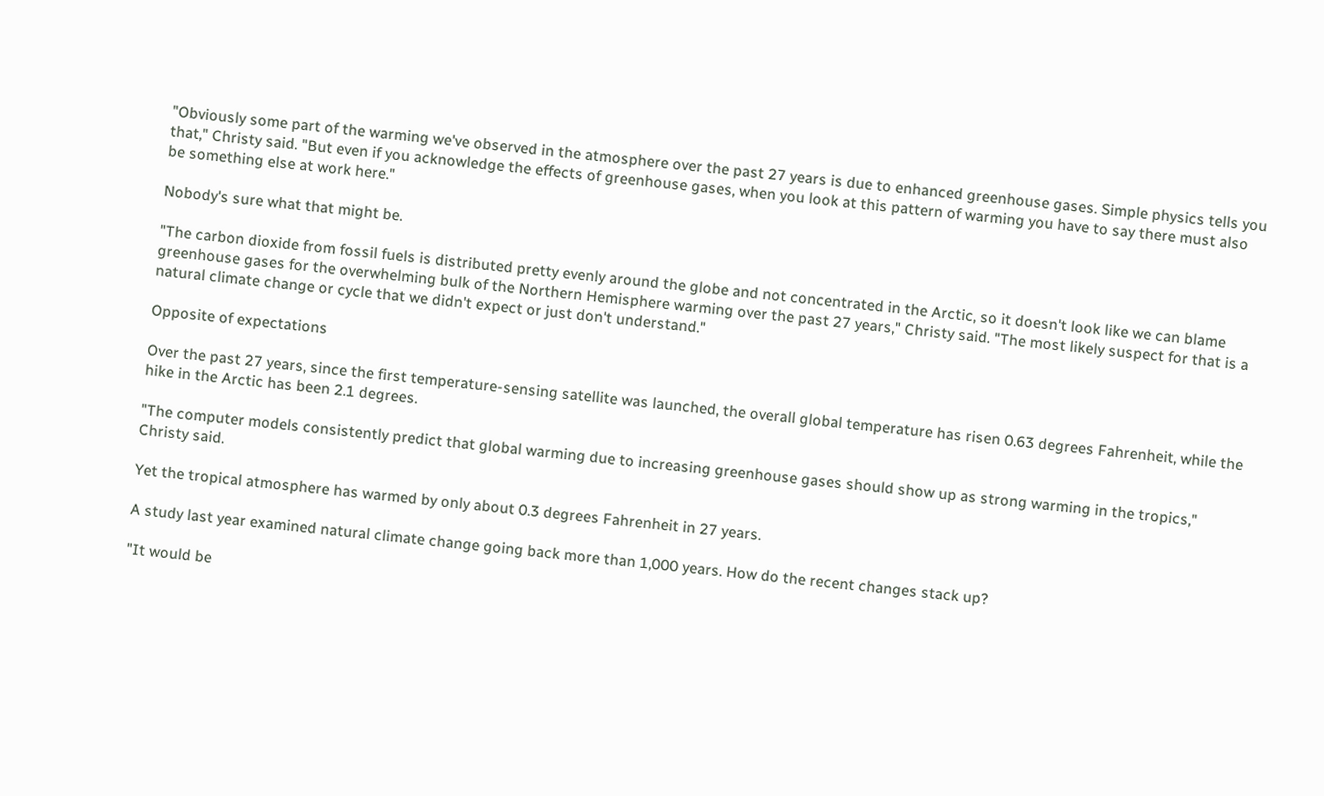"Obviously some part of the warming we've observed in the atmosphere over the past 27 years is due to enhanced greenhouse gases. Simple physics tells you that," Christy said. "But even if you acknowledge the effects of greenhouse gases, when you look at this pattern of warming you have to say there must also be something else at work here."

Nobody's sure what that might be.

"The carbon dioxide from fossil fuels is distributed pretty evenly around the globe and not concentrated in the Arctic, so it doesn't look like we can blame greenhouse gases for the overwhelming bulk of the Northern Hemisphere warming over the past 27 years," Christy said. "The most likely suspect for that is a natural climate change or cycle that we didn't expect or just don't understand."

Opposite of expectations

Over the past 27 years, since the first temperature-sensing satellite was launched, the overall global temperature has risen 0.63 degrees Fahrenheit, while the hike in the Arctic has been 2.1 degrees.

"The computer models consistently predict that global warming due to increasing greenhouse gases should show up as strong warming in the tropics," Christy said.

Yet the tropical atmosphere has warmed by only about 0.3 degrees Fahrenheit in 27 years.

A study last year examined natural climate change going back more than 1,000 years. How do the recent changes stack up?

"It would be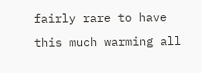fairly rare to have this much warming all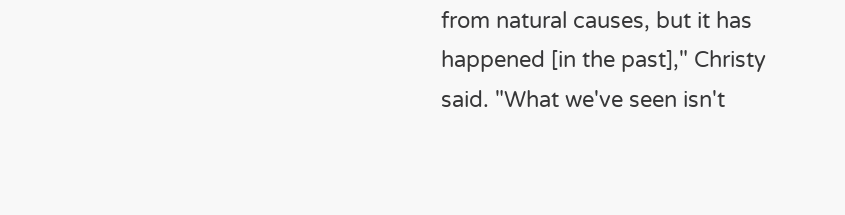from natural causes, but it has happened [in the past]," Christy said. "What we've seen isn't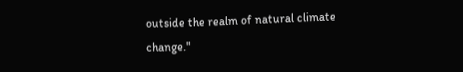outside the realm of natural climate change."